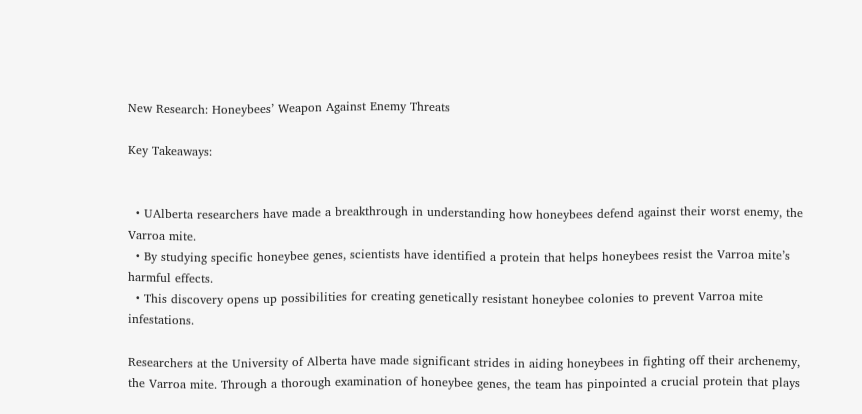New Research: Honeybees’ Weapon Against Enemy Threats

Key Takeaways:


  • UAlberta researchers have made a breakthrough in understanding how honeybees defend against their worst enemy, the Varroa mite.
  • By studying specific honeybee genes, scientists have identified a protein that helps honeybees resist the Varroa mite’s harmful effects.
  • This discovery opens up possibilities for creating genetically resistant honeybee colonies to prevent Varroa mite infestations.

Researchers at the University of Alberta have made significant strides in aiding honeybees in fighting off their archenemy, the Varroa mite. Through a thorough examination of honeybee genes, the team has pinpointed a crucial protein that plays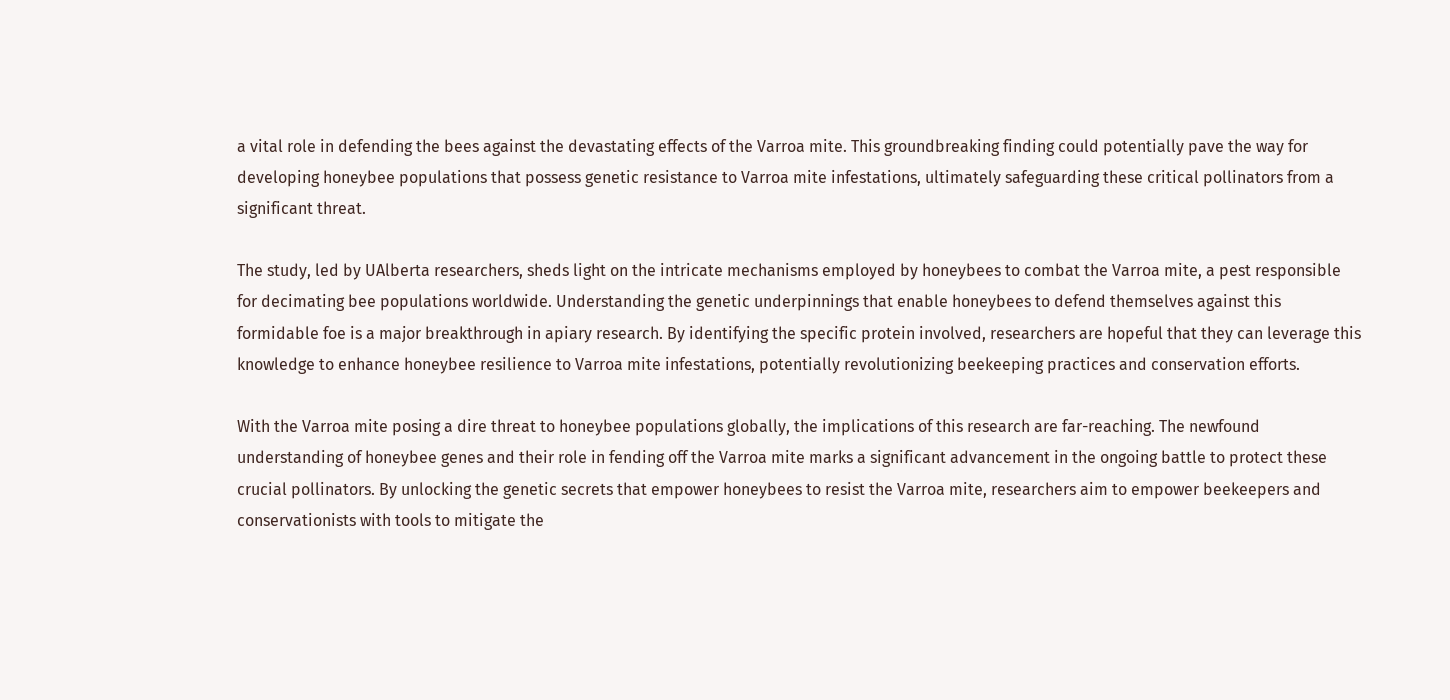a vital role in defending the bees against the devastating effects of the Varroa mite. This groundbreaking finding could potentially pave the way for developing honeybee populations that possess genetic resistance to Varroa mite infestations, ultimately safeguarding these critical pollinators from a significant threat.

The study, led by UAlberta researchers, sheds light on the intricate mechanisms employed by honeybees to combat the Varroa mite, a pest responsible for decimating bee populations worldwide. Understanding the genetic underpinnings that enable honeybees to defend themselves against this formidable foe is a major breakthrough in apiary research. By identifying the specific protein involved, researchers are hopeful that they can leverage this knowledge to enhance honeybee resilience to Varroa mite infestations, potentially revolutionizing beekeeping practices and conservation efforts.

With the Varroa mite posing a dire threat to honeybee populations globally, the implications of this research are far-reaching. The newfound understanding of honeybee genes and their role in fending off the Varroa mite marks a significant advancement in the ongoing battle to protect these crucial pollinators. By unlocking the genetic secrets that empower honeybees to resist the Varroa mite, researchers aim to empower beekeepers and conservationists with tools to mitigate the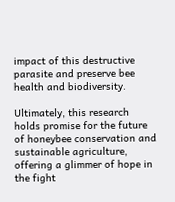impact of this destructive parasite and preserve bee health and biodiversity.

Ultimately, this research holds promise for the future of honeybee conservation and sustainable agriculture, offering a glimmer of hope in the fight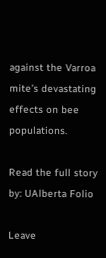against the Varroa mite’s devastating effects on bee populations.

Read the full story by: UAlberta Folio

Leave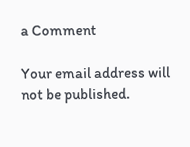a Comment

Your email address will not be published.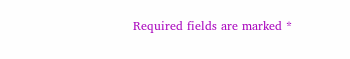Required fields are marked *